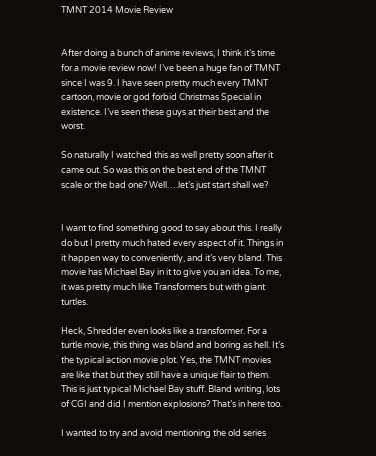TMNT 2014 Movie Review


After doing a bunch of anime reviews, I think it’s time for a movie review now! I’ve been a huge fan of TMNT since I was 9. I have seen pretty much every TMNT cartoon, movie or god forbid Christmas Special in existence. I’ve seen these guys at their best and the worst.

So naturally I watched this as well pretty soon after it came out. So was this on the best end of the TMNT scale or the bad one? Well….let’s just start shall we?


I want to find something good to say about this. I really do but I pretty much hated every aspect of it. Things in it happen way to conveniently, and it’s very bland. This movie has Michael Bay in it to give you an idea. To me, it was pretty much like Transformers but with giant turtles.

Heck, Shredder even looks like a transformer. For a turtle movie, this thing was bland and boring as hell. It’s the typical action movie plot. Yes, the TMNT movies are like that but they still have a unique flair to them. This is just typical Michael Bay stuff. Bland writing, lots of CGI and did I mention explosions? That’s in here too.

I wanted to try and avoid mentioning the old series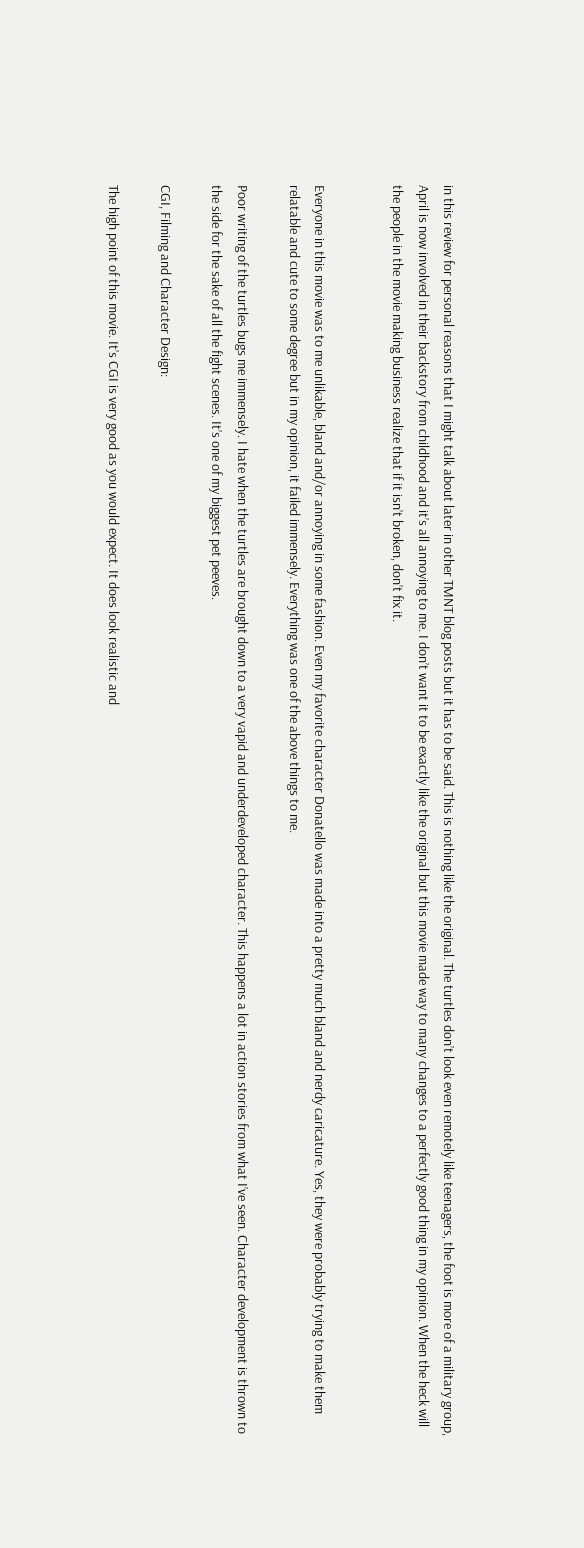in this review for personal reasons that I might talk about later in other TMNT blog posts but it has to be said. This is nothing like the original. The turtles don’t look even remotely like teenagers, the foot is more of a military group, April is now involved in their backstory from childhood and it’s all annoying to me. I don’t want it to be exactly like the original but this movie made way to many changes to a perfectly good thing in my opinion. When the heck will the people in the movie making business realize that if it isn’t broken, don’t fix it.


Everyone in this movie was to me unlikable, bland and/or annoying in some fashion. Even my favorite character Donatello was made into a pretty much bland and nerdy caricature. Yes, they were probably trying to make them relatable and cute to some degree but in my opinion, it failed immensely. Everything was one of the above things to me.

Poor writing of the turtles bugs me immensely. I hate when the turtles are brought down to a very vapid and underdeveloped character. This happens a lot in action stories from what I’ve seen. Character development is thrown to the side for the sake of all the fight scenes. It’s one of my biggest pet peeves.

CGI, Filming and Character Design:

The high point of this movie. It’s CGI is very good as you would expect. It does look realistic and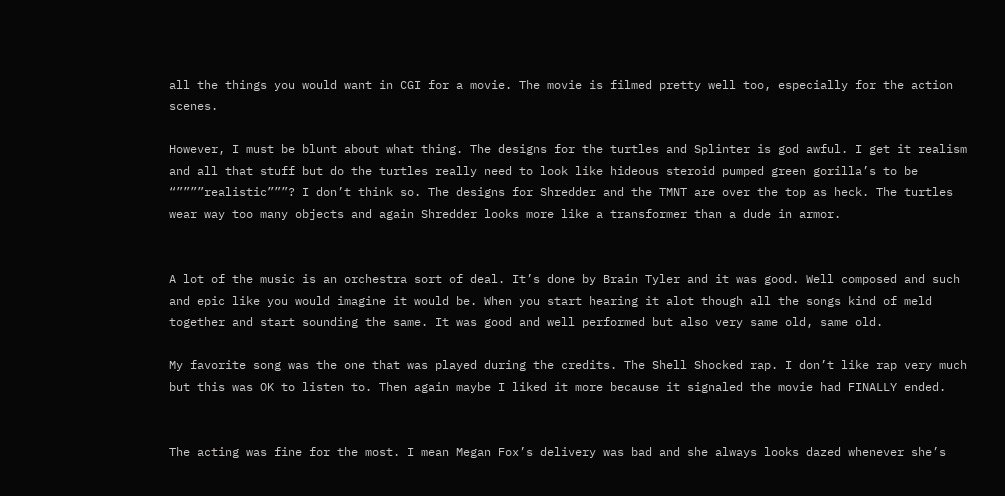all the things you would want in CGI for a movie. The movie is filmed pretty well too, especially for the action scenes.

However, I must be blunt about what thing. The designs for the turtles and Splinter is god awful. I get it realism and all that stuff but do the turtles really need to look like hideous steroid pumped green gorilla’s to be “””””realistic”””? I don’t think so. The designs for Shredder and the TMNT are over the top as heck. The turtles wear way too many objects and again Shredder looks more like a transformer than a dude in armor.


A lot of the music is an orchestra sort of deal. It’s done by Brain Tyler and it was good. Well composed and such and epic like you would imagine it would be. When you start hearing it alot though all the songs kind of meld together and start sounding the same. It was good and well performed but also very same old, same old.

My favorite song was the one that was played during the credits. The Shell Shocked rap. I don’t like rap very much but this was OK to listen to. Then again maybe I liked it more because it signaled the movie had FINALLY ended.


The acting was fine for the most. I mean Megan Fox’s delivery was bad and she always looks dazed whenever she’s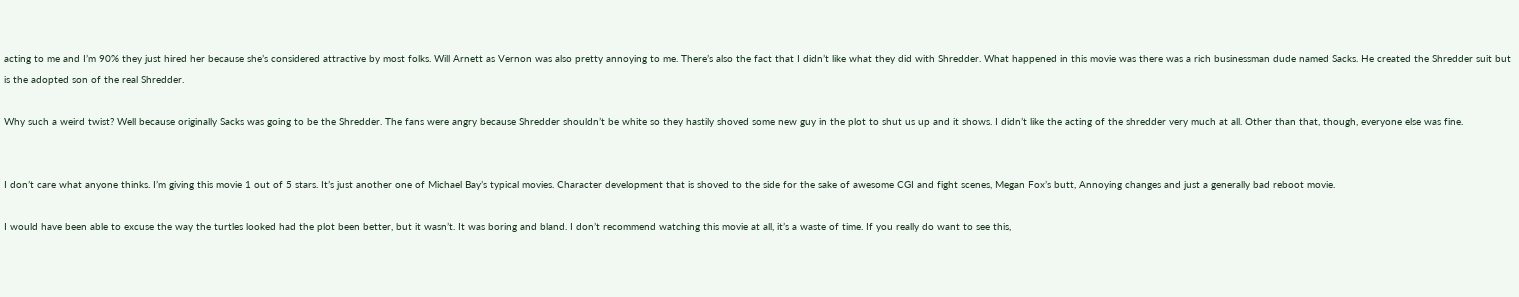acting to me and I’m 90% they just hired her because she’s considered attractive by most folks. Will Arnett as Vernon was also pretty annoying to me. There’s also the fact that I didn’t like what they did with Shredder. What happened in this movie was there was a rich businessman dude named Sacks. He created the Shredder suit but is the adopted son of the real Shredder.

Why such a weird twist? Well because originally Sacks was going to be the Shredder. The fans were angry because Shredder shouldn’t be white so they hastily shoved some new guy in the plot to shut us up and it shows. I didn’t like the acting of the shredder very much at all. Other than that, though, everyone else was fine.


I don’t care what anyone thinks. I’m giving this movie 1 out of 5 stars. It’s just another one of Michael Bay’s typical movies. Character development that is shoved to the side for the sake of awesome CGI and fight scenes, Megan Fox’s butt, Annoying changes and just a generally bad reboot movie.

I would have been able to excuse the way the turtles looked had the plot been better, but it wasn’t. It was boring and bland. I don’t recommend watching this movie at all, it’s a waste of time. If you really do want to see this,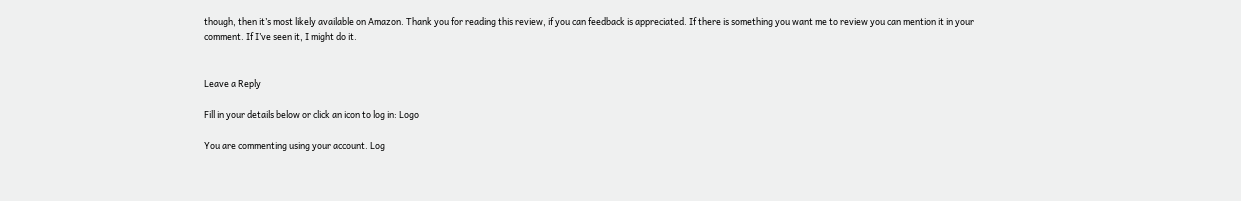though, then it’s most likely available on Amazon. Thank you for reading this review, if you can feedback is appreciated. If there is something you want me to review you can mention it in your comment. If I’ve seen it, I might do it.


Leave a Reply

Fill in your details below or click an icon to log in: Logo

You are commenting using your account. Log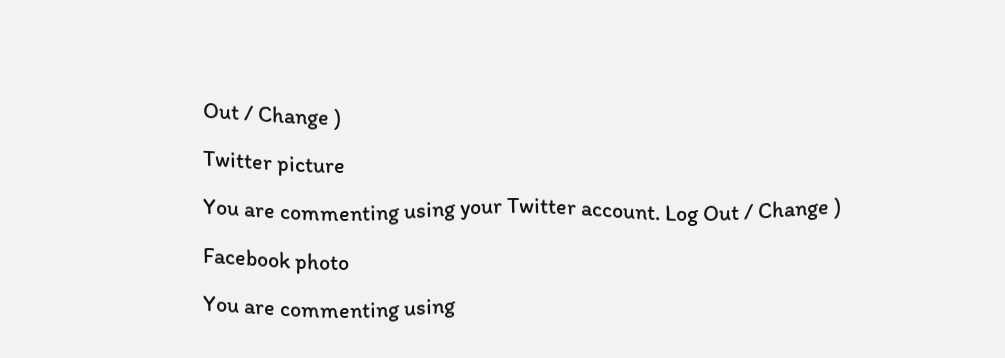Out / Change )

Twitter picture

You are commenting using your Twitter account. Log Out / Change )

Facebook photo

You are commenting using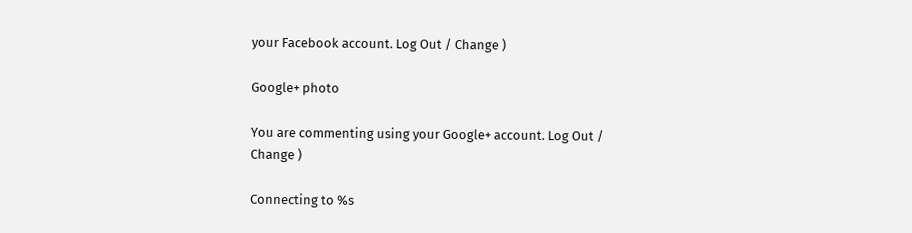your Facebook account. Log Out / Change )

Google+ photo

You are commenting using your Google+ account. Log Out / Change )

Connecting to %s